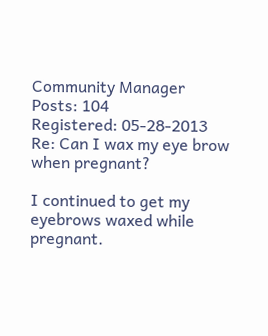Community Manager
Posts: 104
Registered: 05-28-2013
Re: Can I wax my eye brow when pregnant?

I continued to get my eyebrows waxed while pregnant.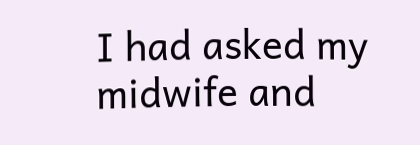I had asked my midwife and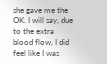she gave me the OK. I will say, due to the extra blood flow, I did feel like I was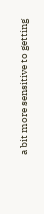a bit more sensitive to getting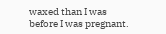waxed than I was before I was pregnant.